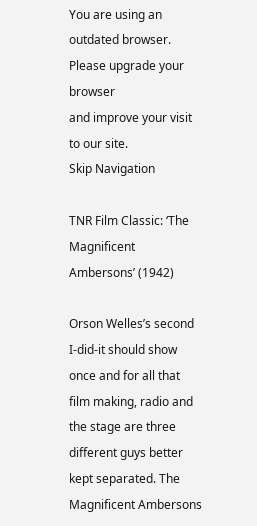You are using an outdated browser.
Please upgrade your browser
and improve your visit to our site.
Skip Navigation

TNR Film Classic: ‘The Magnificent Ambersons’ (1942)

Orson Welles’s second I-did-it should show once and for all that film making, radio and the stage are three different guys better kept separated. The Magnificent Ambersons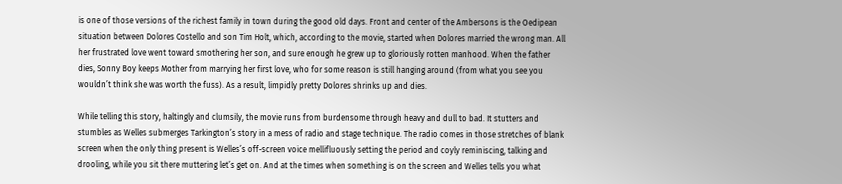is one of those versions of the richest family in town during the good old days. Front and center of the Ambersons is the Oedipean situation between Dolores Costello and son Tim Holt, which, according to the movie, started when Dolores married the wrong man. All her frustrated love went toward smothering her son, and sure enough he grew up to gloriously rotten manhood. When the father dies, Sonny Boy keeps Mother from marrying her first love, who for some reason is still hanging around (from what you see you wouldn’t think she was worth the fuss). As a result, limpidly pretty Dolores shrinks up and dies.

While telling this story, haltingly and clumsily, the movie runs from burdensome through heavy and dull to bad. It stutters and stumbles as Welles submerges Tarkington’s story in a mess of radio and stage technique. The radio comes in those stretches of blank screen when the only thing present is Welles’s off-screen voice mellifluously setting the period and coyly reminiscing, talking and drooling, while you sit there muttering let’s get on. And at the times when something is on the screen and Welles tells you what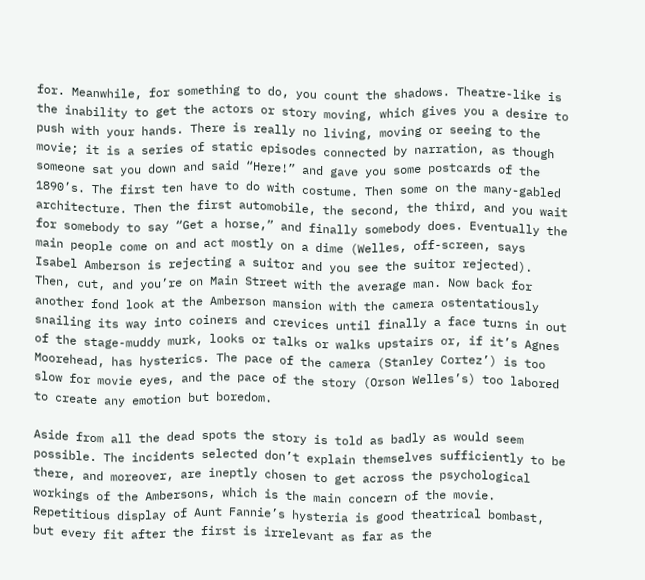for. Meanwhile, for something to do, you count the shadows. Theatre-like is the inability to get the actors or story moving, which gives you a desire to push with your hands. There is really no living, moving or seeing to the movie; it is a series of static episodes connected by narration, as though someone sat you down and said “Here!” and gave you some postcards of the 1890’s. The first ten have to do with costume. Then some on the many-gabled architecture. Then the first automobile, the second, the third, and you wait for somebody to say “Get a horse,” and finally somebody does. Eventually the main people come on and act mostly on a dime (Welles, off-screen, says Isabel Amberson is rejecting a suitor and you see the suitor rejected). Then, cut, and you’re on Main Street with the average man. Now back for another fond look at the Amberson mansion with the camera ostentatiously snailing its way into coiners and crevices until finally a face turns in out of the stage-muddy murk, looks or talks or walks upstairs or, if it’s Agnes Moorehead, has hysterics. The pace of the camera (Stanley Cortez’) is too slow for movie eyes, and the pace of the story (Orson Welles’s) too labored to create any emotion but boredom.

Aside from all the dead spots the story is told as badly as would seem possible. The incidents selected don’t explain themselves sufficiently to be there, and moreover, are ineptly chosen to get across the psychological workings of the Ambersons, which is the main concern of the movie. Repetitious display of Aunt Fannie’s hysteria is good theatrical bombast, but every fit after the first is irrelevant as far as the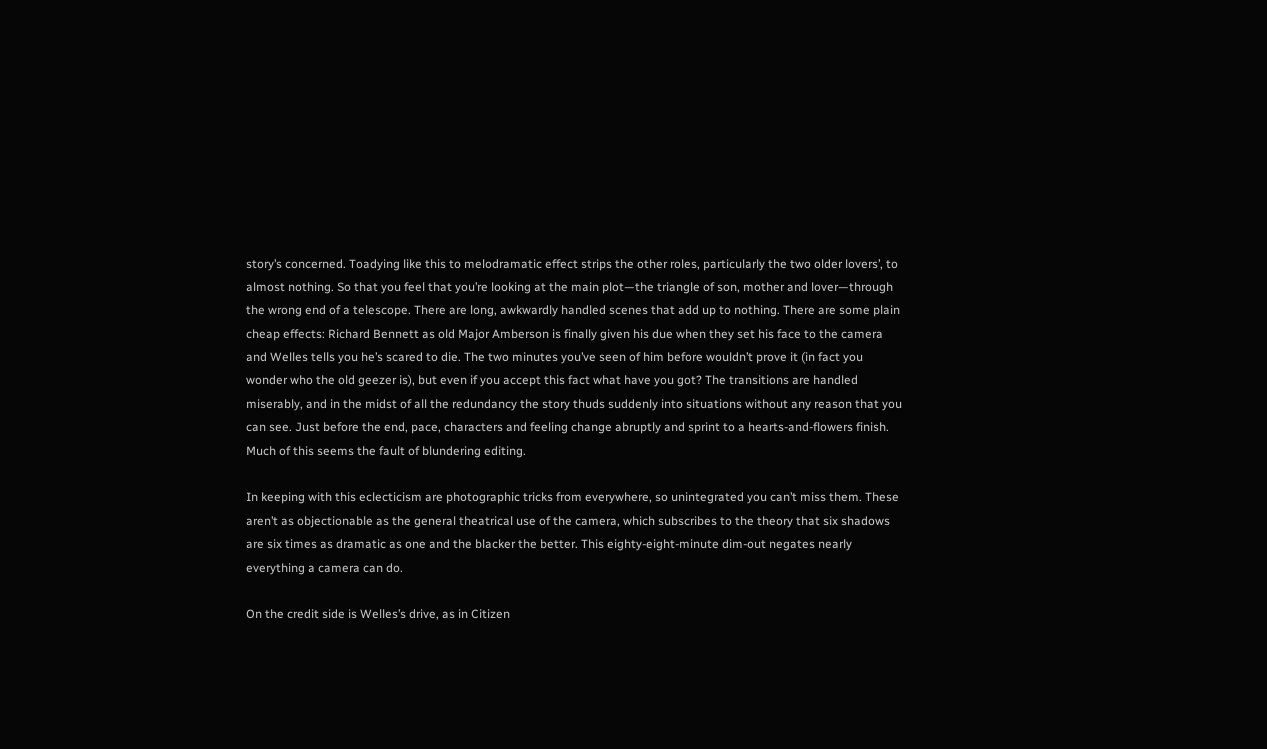story’s concerned. Toadying like this to melodramatic effect strips the other roles, particularly the two older lovers’, to almost nothing. So that you feel that you’re looking at the main plot—the triangle of son, mother and lover—through the wrong end of a telescope. There are long, awkwardly handled scenes that add up to nothing. There are some plain cheap effects: Richard Bennett as old Major Amberson is finally given his due when they set his face to the camera and Welles tells you he’s scared to die. The two minutes you’ve seen of him before wouldn’t prove it (in fact you wonder who the old geezer is), but even if you accept this fact what have you got? The transitions are handled miserably, and in the midst of all the redundancy the story thuds suddenly into situations without any reason that you can see. Just before the end, pace, characters and feeling change abruptly and sprint to a hearts-and-flowers finish. Much of this seems the fault of blundering editing.

In keeping with this eclecticism are photographic tricks from everywhere, so unintegrated you can’t miss them. These aren’t as objectionable as the general theatrical use of the camera, which subscribes to the theory that six shadows are six times as dramatic as one and the blacker the better. This eighty-eight-minute dim-out negates nearly everything a camera can do.

On the credit side is Welles’s drive, as in Citizen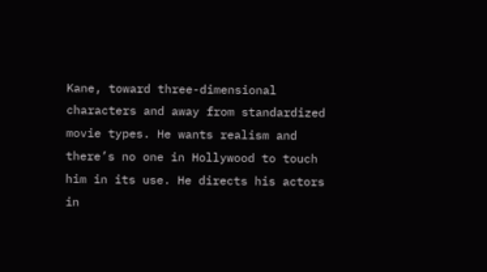Kane, toward three-dimensional characters and away from standardized movie types. He wants realism and there’s no one in Hollywood to touch him in its use. He directs his actors in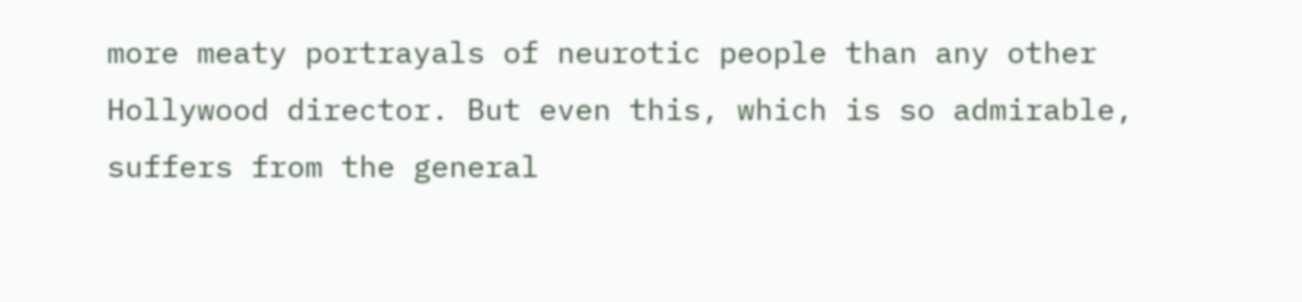more meaty portrayals of neurotic people than any other Hollywood director. But even this, which is so admirable, suffers from the general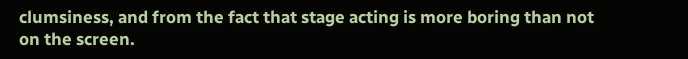clumsiness, and from the fact that stage acting is more boring than not on the screen.